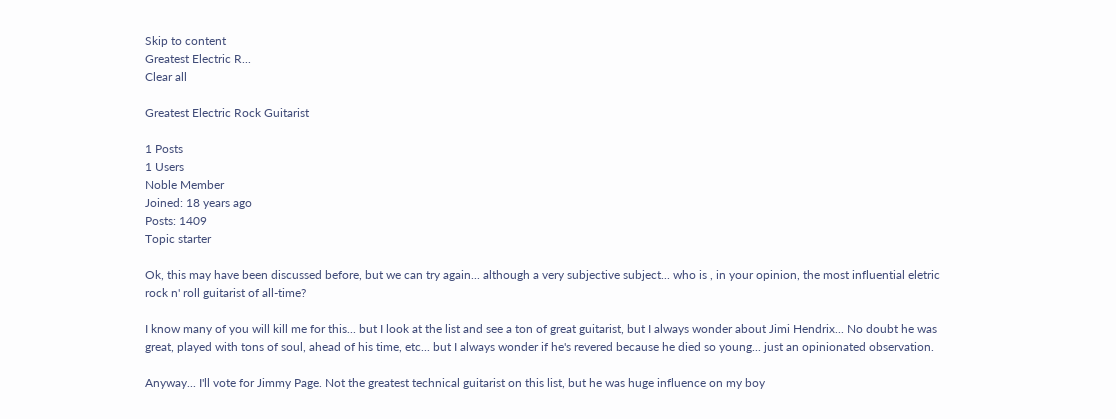Skip to content
Greatest Electric R...
Clear all

Greatest Electric Rock Guitarist

1 Posts
1 Users
Noble Member
Joined: 18 years ago
Posts: 1409
Topic starter

Ok, this may have been discussed before, but we can try again... although a very subjective subject... who is , in your opinion, the most influential eletric rock n' roll guitarist of all-time?

I know many of you will kill me for this... but I look at the list and see a ton of great guitarist, but I always wonder about Jimi Hendrix... No doubt he was great, played with tons of soul, ahead of his time, etc... but I always wonder if he's revered because he died so young... just an opinionated observation.

Anyway... I'll vote for Jimmy Page. Not the greatest technical guitarist on this list, but he was huge influence on my boy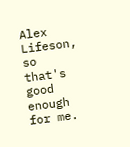Alex Lifeson, so that's good enough for me.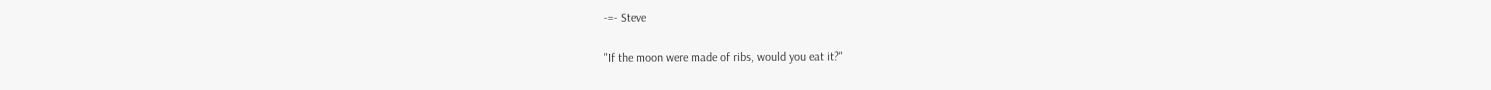-=- Steve

"If the moon were made of ribs, would you eat it?"